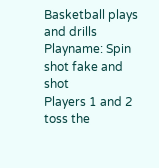Basketball plays and drills
Playname: Spin shot fake and shot
Players 1 and 2 toss the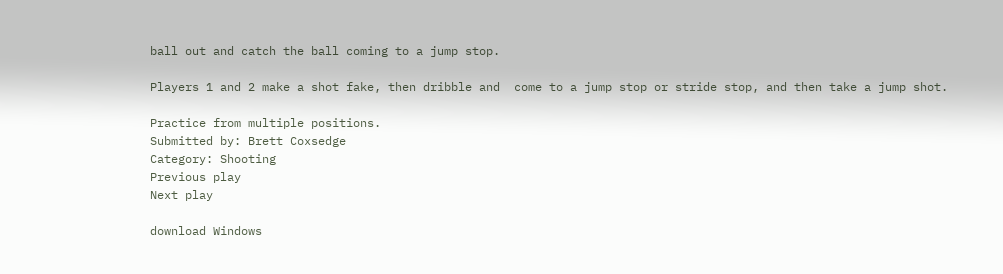ball out and catch the ball coming to a jump stop.

Players 1 and 2 make a shot fake, then dribble and  come to a jump stop or stride stop, and then take a jump shot.

Practice from multiple positions.
Submitted by: Brett Coxsedge
Category: Shooting
Previous play
Next play

download Windows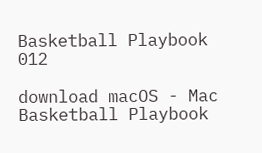Basketball Playbook 012

download macOS - Mac
Basketball Playbook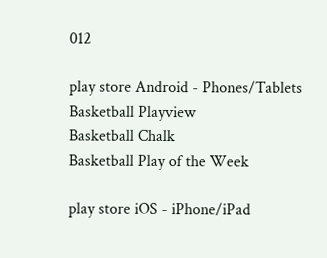012

play store Android - Phones/Tablets
Basketball Playview
Basketball Chalk
Basketball Play of the Week

play store iOS - iPhone/iPad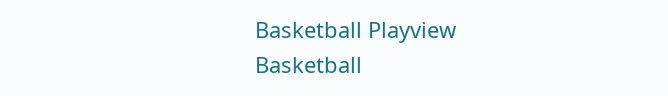Basketball Playview
Basketball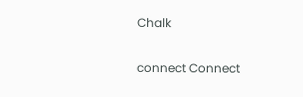Chalk

connect Connect